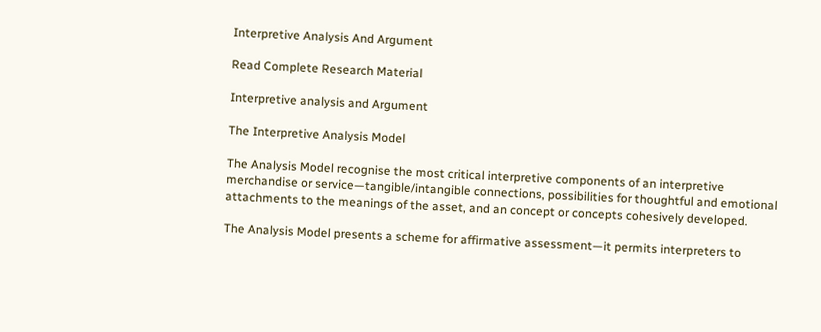Interpretive Analysis And Argument

Read Complete Research Material

Interpretive analysis and Argument

The Interpretive Analysis Model

The Analysis Model recognise the most critical interpretive components of an interpretive merchandise or service—tangible/intangible connections, possibilities for thoughtful and emotional attachments to the meanings of the asset, and an concept or concepts cohesively developed.

The Analysis Model presents a scheme for affirmative assessment—it permits interpreters to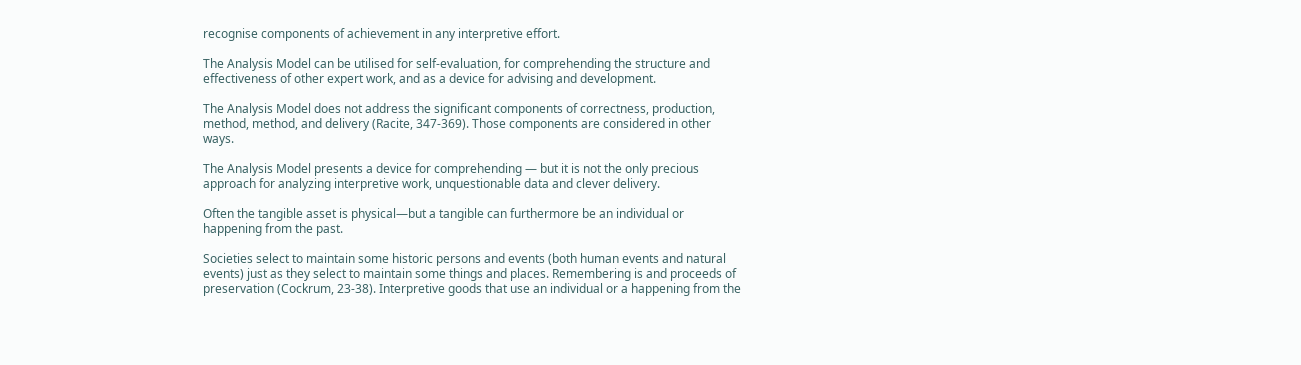recognise components of achievement in any interpretive effort.

The Analysis Model can be utilised for self-evaluation, for comprehending the structure and effectiveness of other expert work, and as a device for advising and development.

The Analysis Model does not address the significant components of correctness, production, method, method, and delivery (Racite, 347-369). Those components are considered in other ways.

The Analysis Model presents a device for comprehending — but it is not the only precious approach for analyzing interpretive work, unquestionable data and clever delivery.

Often the tangible asset is physical—but a tangible can furthermore be an individual or happening from the past.

Societies select to maintain some historic persons and events (both human events and natural events) just as they select to maintain some things and places. Remembering is and proceeds of preservation (Cockrum, 23-38). Interpretive goods that use an individual or a happening from the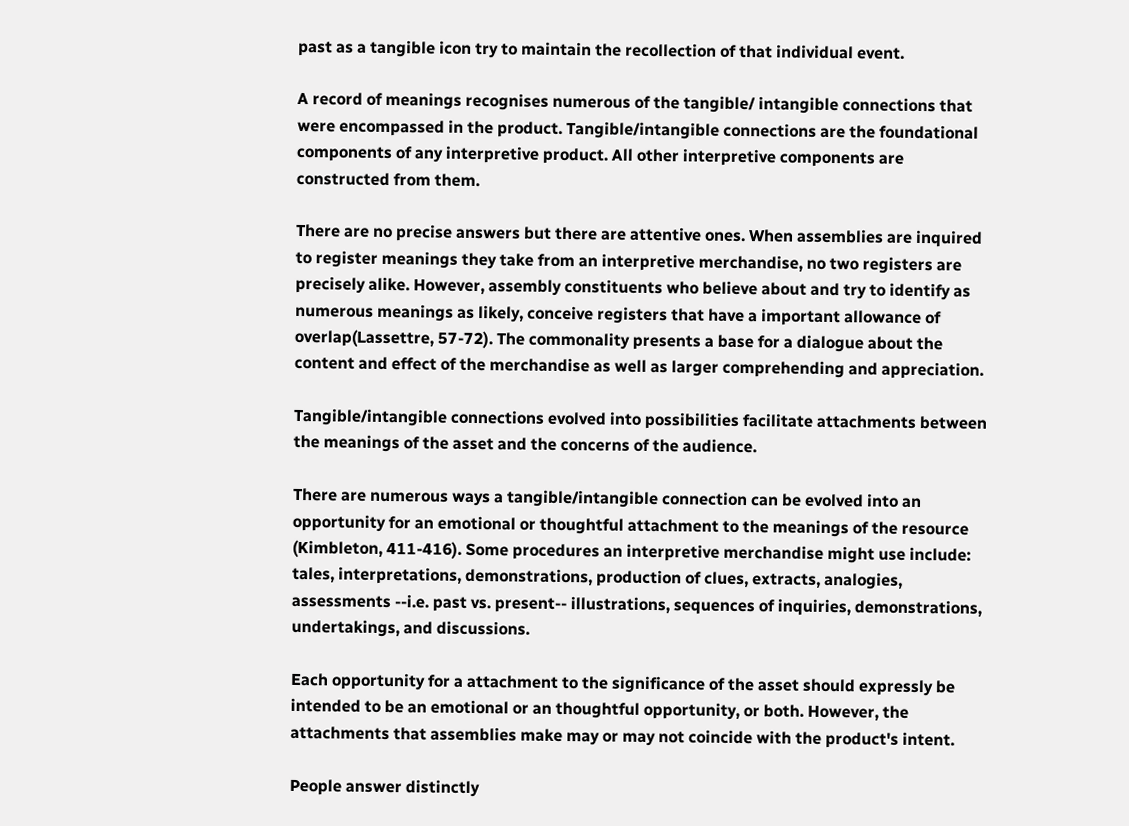past as a tangible icon try to maintain the recollection of that individual event.

A record of meanings recognises numerous of the tangible/ intangible connections that were encompassed in the product. Tangible/intangible connections are the foundational components of any interpretive product. All other interpretive components are constructed from them.

There are no precise answers but there are attentive ones. When assemblies are inquired to register meanings they take from an interpretive merchandise, no two registers are precisely alike. However, assembly constituents who believe about and try to identify as numerous meanings as likely, conceive registers that have a important allowance of overlap(Lassettre, 57-72). The commonality presents a base for a dialogue about the content and effect of the merchandise as well as larger comprehending and appreciation.

Tangible/intangible connections evolved into possibilities facilitate attachments between the meanings of the asset and the concerns of the audience.

There are numerous ways a tangible/intangible connection can be evolved into an opportunity for an emotional or thoughtful attachment to the meanings of the resource (Kimbleton, 411-416). Some procedures an interpretive merchandise might use include: tales, interpretations, demonstrations, production of clues, extracts, analogies, assessments --i.e. past vs. present-- illustrations, sequences of inquiries, demonstrations, undertakings, and discussions.

Each opportunity for a attachment to the significance of the asset should expressly be intended to be an emotional or an thoughtful opportunity, or both. However, the attachments that assemblies make may or may not coincide with the product's intent.

People answer distinctly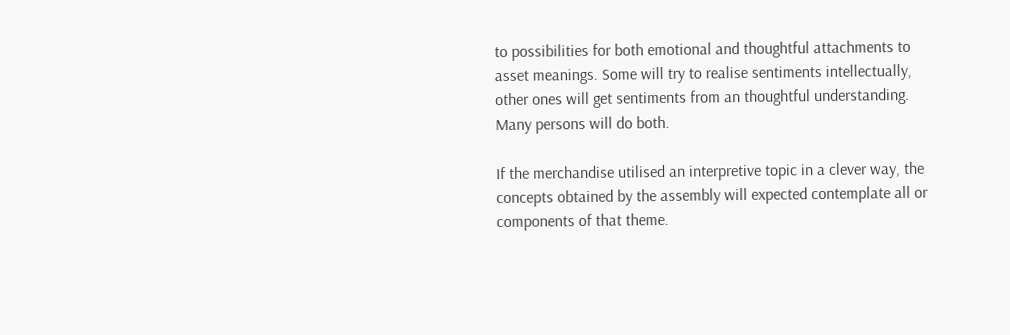to possibilities for both emotional and thoughtful attachments to asset meanings. Some will try to realise sentiments intellectually, other ones will get sentiments from an thoughtful understanding. Many persons will do both.

If the merchandise utilised an interpretive topic in a clever way, the concepts obtained by the assembly will expected contemplate all or components of that theme.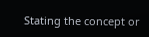Stating the concept or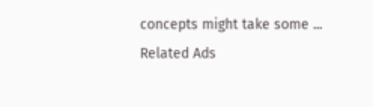concepts might take some ...
Related Ads